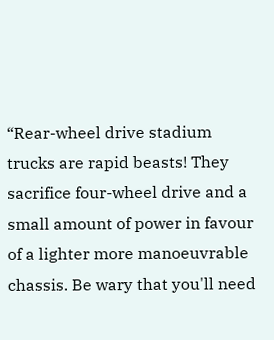“Rear-wheel drive stadium trucks are rapid beasts! They sacrifice four-wheel drive and a small amount of power in favour of a lighter more manoeuvrable chassis. Be wary that you'll need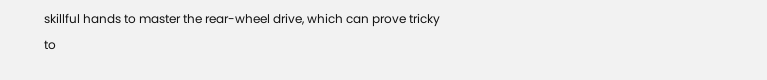skillful hands to master the rear-wheel drive, which can prove tricky to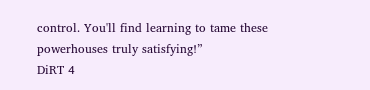control. You'll find learning to tame these powerhouses truly satisfying!”
DiRT 4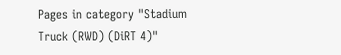Pages in category "Stadium Truck (RWD) (DiRT 4)"